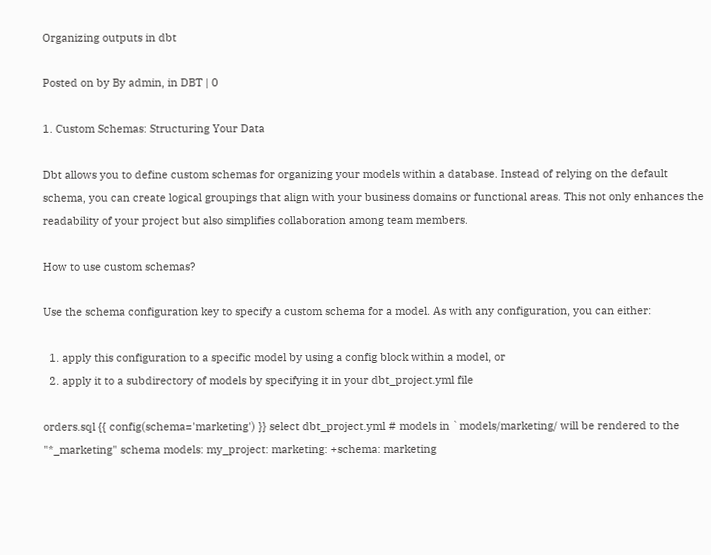Organizing outputs in dbt

Posted on by By admin, in DBT | 0

1. Custom Schemas: Structuring Your Data

Dbt allows you to define custom schemas for organizing your models within a database. Instead of relying on the default schema, you can create logical groupings that align with your business domains or functional areas. This not only enhances the readability of your project but also simplifies collaboration among team members.

How to use custom schemas?

Use the schema configuration key to specify a custom schema for a model. As with any configuration, you can either:

  1. apply this configuration to a specific model by using a config block within a model, or
  2. apply it to a subdirectory of models by specifying it in your dbt_project.yml file

orders.sql {{ config(schema='marketing') }} select dbt_project.yml # models in `models/marketing/ will be rendered to the "*_marketing" schema models: my_project: marketing: +schema: marketing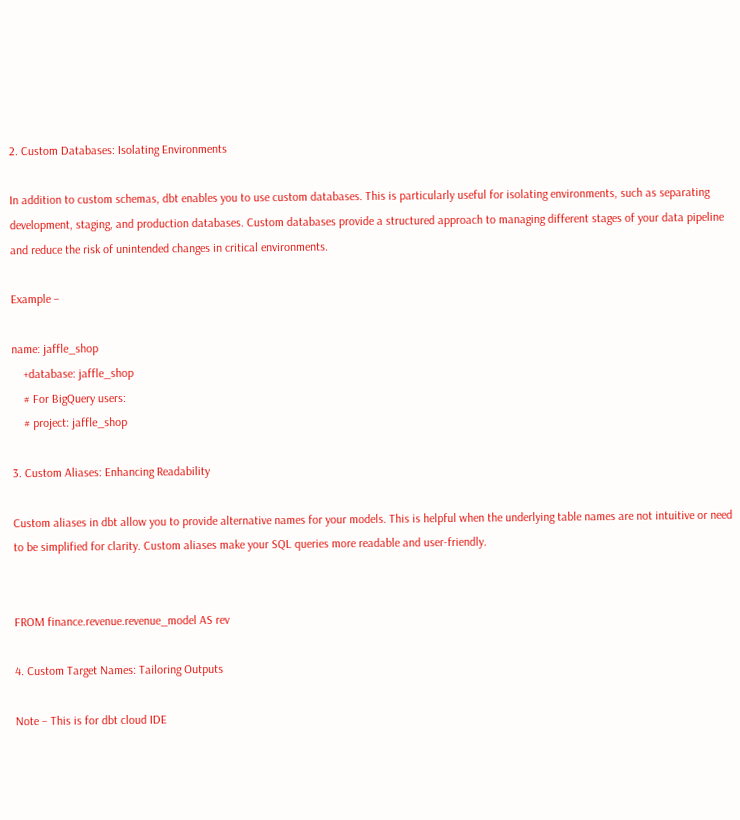2. Custom Databases: Isolating Environments

In addition to custom schemas, dbt enables you to use custom databases. This is particularly useful for isolating environments, such as separating development, staging, and production databases. Custom databases provide a structured approach to managing different stages of your data pipeline and reduce the risk of unintended changes in critical environments.

Example –

name: jaffle_shop
    +database: jaffle_shop
    # For BigQuery users:
    # project: jaffle_shop

3. Custom Aliases: Enhancing Readability

Custom aliases in dbt allow you to provide alternative names for your models. This is helpful when the underlying table names are not intuitive or need to be simplified for clarity. Custom aliases make your SQL queries more readable and user-friendly.


FROM finance.revenue.revenue_model AS rev

4. Custom Target Names: Tailoring Outputs

Note – This is for dbt cloud IDE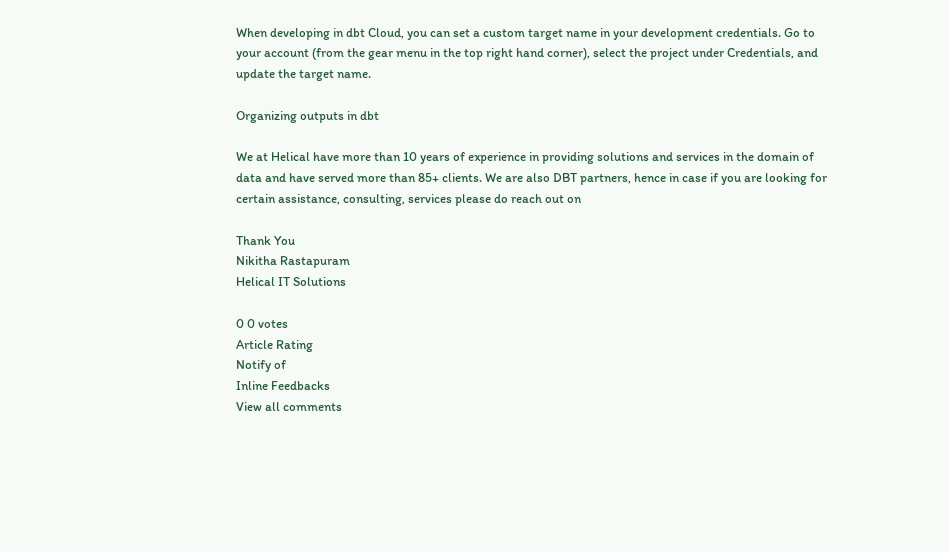When developing in dbt Cloud, you can set a custom target name in your development credentials. Go to your account (from the gear menu in the top right hand corner), select the project under Credentials, and update the target name.

Organizing outputs in dbt

We at Helical have more than 10 years of experience in providing solutions and services in the domain of data and have served more than 85+ clients. We are also DBT partners, hence in case if you are looking for certain assistance, consulting, services please do reach out on

Thank You
Nikitha Rastapuram
Helical IT Solutions

0 0 votes
Article Rating
Notify of
Inline Feedbacks
View all comments